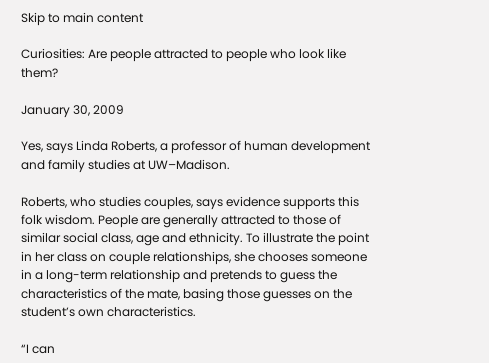Skip to main content

Curiosities: Are people attracted to people who look like them?

January 30, 2009

Yes, says Linda Roberts, a professor of human development and family studies at UW–Madison.

Roberts, who studies couples, says evidence supports this folk wisdom. People are generally attracted to those of similar social class, age and ethnicity. To illustrate the point in her class on couple relationships, she chooses someone in a long-term relationship and pretends to guess the characteristics of the mate, basing those guesses on the student’s own characteristics.

“I can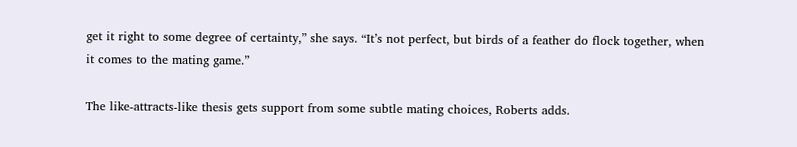get it right to some degree of certainty,” she says. “It’s not perfect, but birds of a feather do flock together, when it comes to the mating game.”

The like-attracts-like thesis gets support from some subtle mating choices, Roberts adds.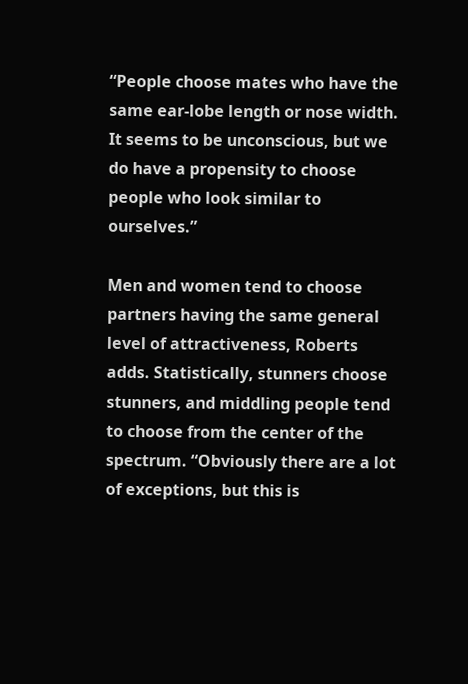“People choose mates who have the same ear-lobe length or nose width. It seems to be unconscious, but we do have a propensity to choose people who look similar to ourselves.”

Men and women tend to choose partners having the same general level of attractiveness, Roberts adds. Statistically, stunners choose stunners, and middling people tend to choose from the center of the spectrum. “Obviously there are a lot of exceptions, but this is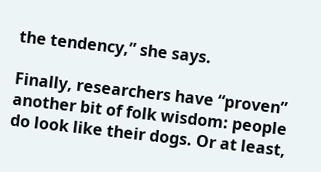the tendency,” she says.

Finally, researchers have “proven” another bit of folk wisdom: people do look like their dogs. Or at least,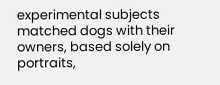experimental subjects matched dogs with their owners, based solely on portraits,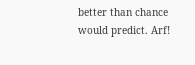better than chance would predict. Arf!